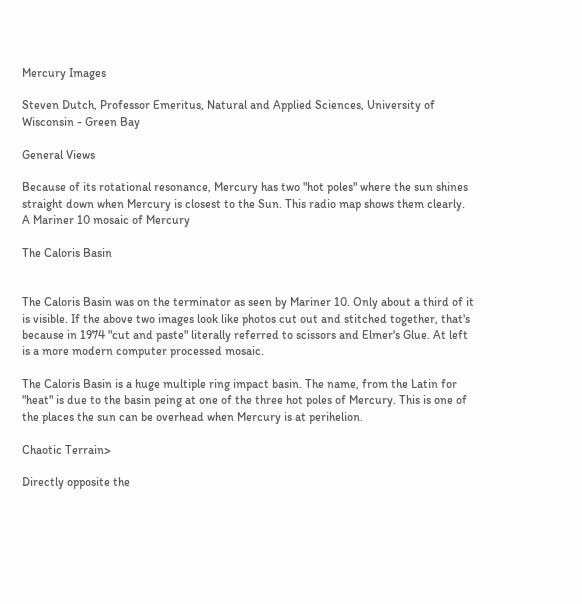Mercury Images

Steven Dutch, Professor Emeritus, Natural and Applied Sciences, University of Wisconsin - Green Bay

General Views

Because of its rotational resonance, Mercury has two "hot poles" where the sun shines straight down when Mercury is closest to the Sun. This radio map shows them clearly.
A Mariner 10 mosaic of Mercury

The Caloris Basin


The Caloris Basin was on the terminator as seen by Mariner 10. Only about a third of it is visible. If the above two images look like photos cut out and stitched together, that's because in 1974 "cut and paste" literally referred to scissors and Elmer's Glue. At left is a more modern computer processed mosaic.

The Caloris Basin is a huge multiple ring impact basin. The name, from the Latin for "heat" is due to the basin peing at one of the three hot poles of Mercury. This is one of the places the sun can be overhead when Mercury is at perihelion.

Chaotic Terrain>

Directly opposite the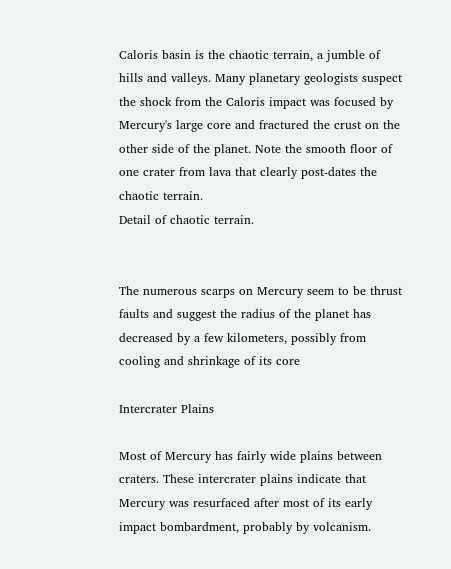Caloris basin is the chaotic terrain, a jumble of hills and valleys. Many planetary geologists suspect the shock from the Caloris impact was focused by Mercury's large core and fractured the crust on the other side of the planet. Note the smooth floor of one crater from lava that clearly post-dates the chaotic terrain.
Detail of chaotic terrain.


The numerous scarps on Mercury seem to be thrust faults and suggest the radius of the planet has decreased by a few kilometers, possibly from cooling and shrinkage of its core

Intercrater Plains

Most of Mercury has fairly wide plains between craters. These intercrater plains indicate that Mercury was resurfaced after most of its early impact bombardment, probably by volcanism.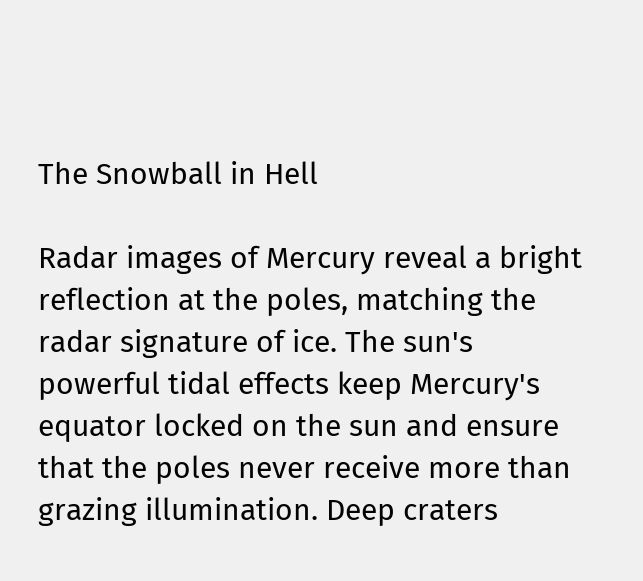The Snowball in Hell

Radar images of Mercury reveal a bright reflection at the poles, matching the radar signature of ice. The sun's powerful tidal effects keep Mercury's equator locked on the sun and ensure that the poles never receive more than grazing illumination. Deep craters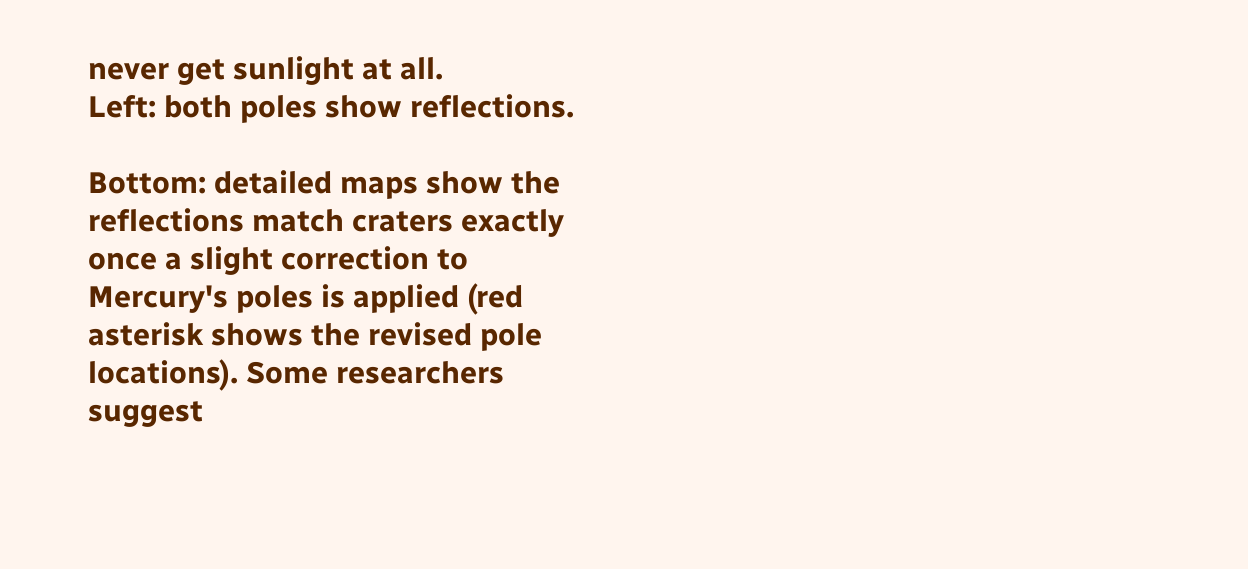never get sunlight at all.
Left: both poles show reflections.

Bottom: detailed maps show the reflections match craters exactly once a slight correction to Mercury's poles is applied (red asterisk shows the revised pole locations). Some researchers suggest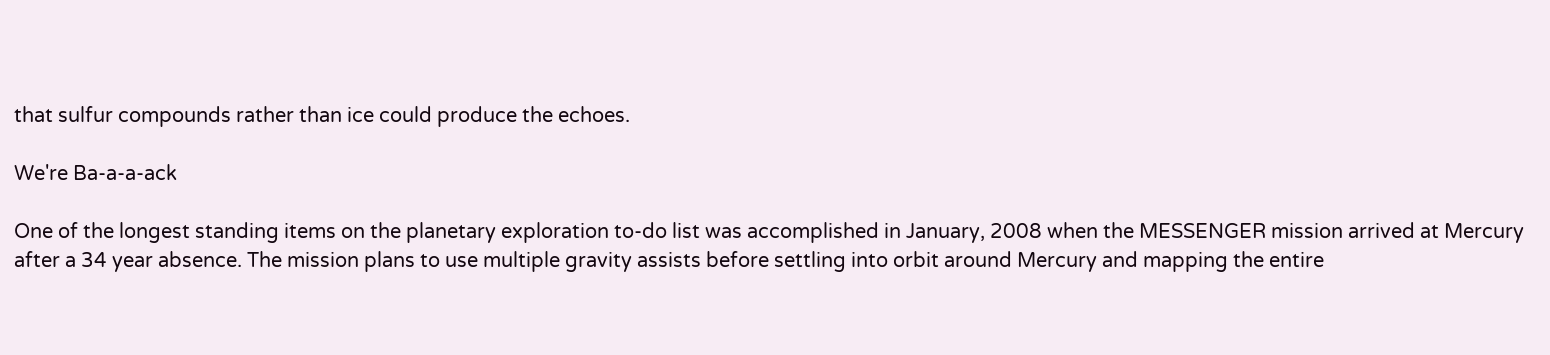that sulfur compounds rather than ice could produce the echoes.

We're Ba-a-a-ack

One of the longest standing items on the planetary exploration to-do list was accomplished in January, 2008 when the MESSENGER mission arrived at Mercury after a 34 year absence. The mission plans to use multiple gravity assists before settling into orbit around Mercury and mapping the entire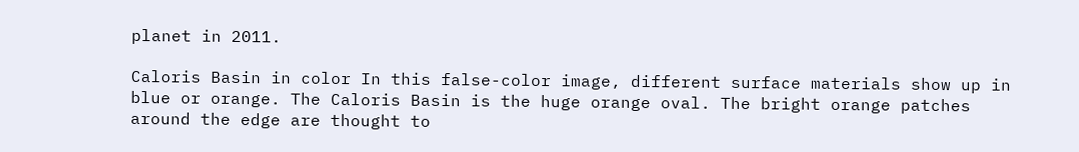planet in 2011.

Caloris Basin in color In this false-color image, different surface materials show up in blue or orange. The Caloris Basin is the huge orange oval. The bright orange patches around the edge are thought to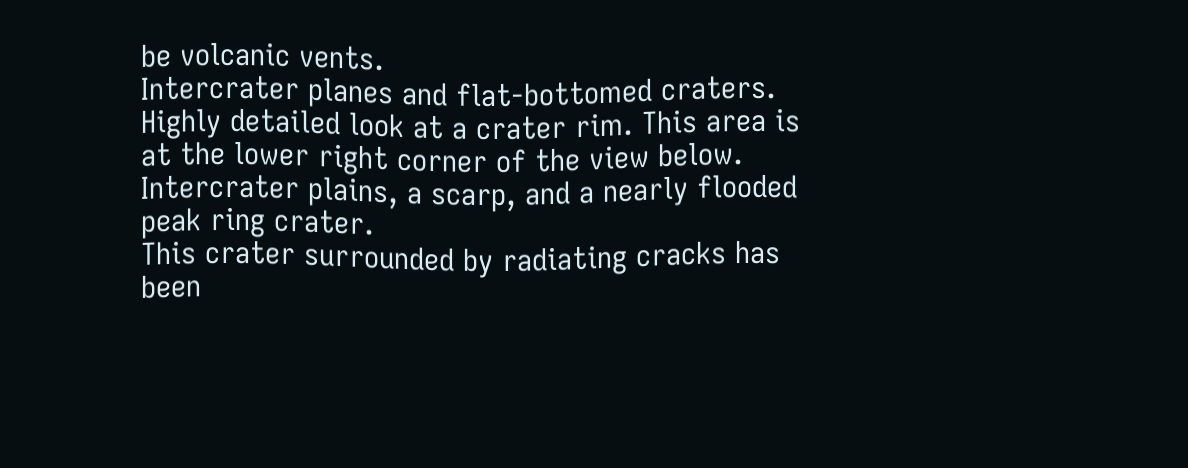be volcanic vents.
Intercrater planes and flat-bottomed craters.
Highly detailed look at a crater rim. This area is at the lower right corner of the view below.
Intercrater plains, a scarp, and a nearly flooded peak ring crater.
This crater surrounded by radiating cracks has been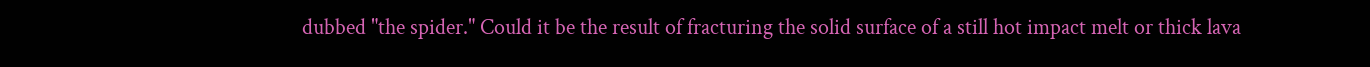dubbed "the spider." Could it be the result of fracturing the solid surface of a still hot impact melt or thick lava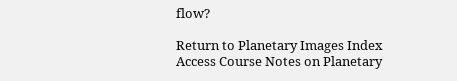flow?

Return to Planetary Images Index
Access Course Notes on Planetary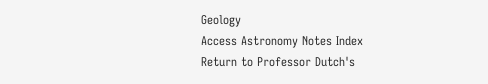Geology
Access Astronomy Notes Index
Return to Professor Dutch's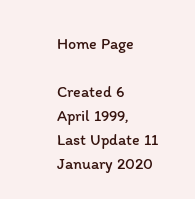Home Page

Created 6 April 1999, Last Update 11 January 2020